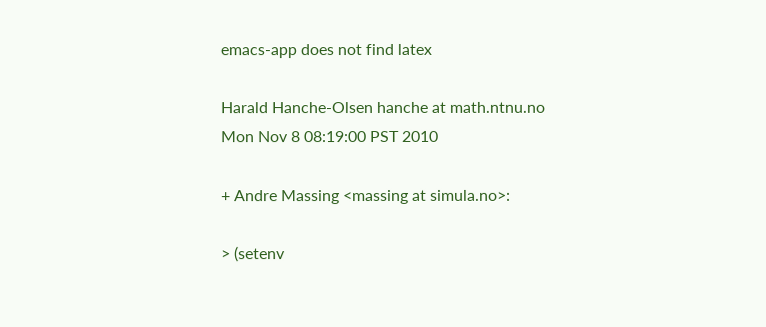emacs-app does not find latex

Harald Hanche-Olsen hanche at math.ntnu.no
Mon Nov 8 08:19:00 PST 2010

+ Andre Massing <massing at simula.no>:

> (setenv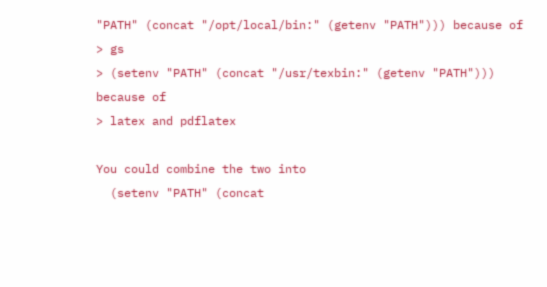"PATH" (concat "/opt/local/bin:" (getenv "PATH"))) because of
> gs
> (setenv "PATH" (concat "/usr/texbin:" (getenv "PATH"))) because of
> latex and pdflatex

You could combine the two into
  (setenv "PATH" (concat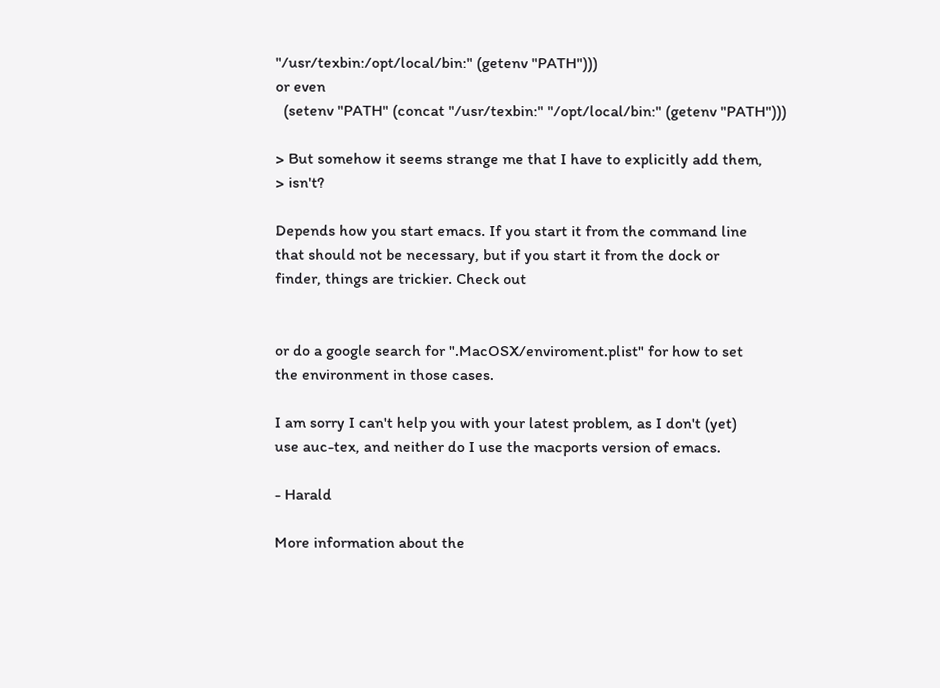"/usr/texbin:/opt/local/bin:" (getenv "PATH")))
or even
  (setenv "PATH" (concat "/usr/texbin:" "/opt/local/bin:" (getenv "PATH")))

> But somehow it seems strange me that I have to explicitly add them,
> isn't?

Depends how you start emacs. If you start it from the command line
that should not be necessary, but if you start it from the dock or
finder, things are trickier. Check out


or do a google search for ".MacOSX/enviroment.plist" for how to set
the environment in those cases.

I am sorry I can't help you with your latest problem, as I don't (yet)
use auc-tex, and neither do I use the macports version of emacs.

- Harald

More information about the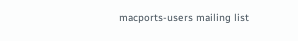macports-users mailing list